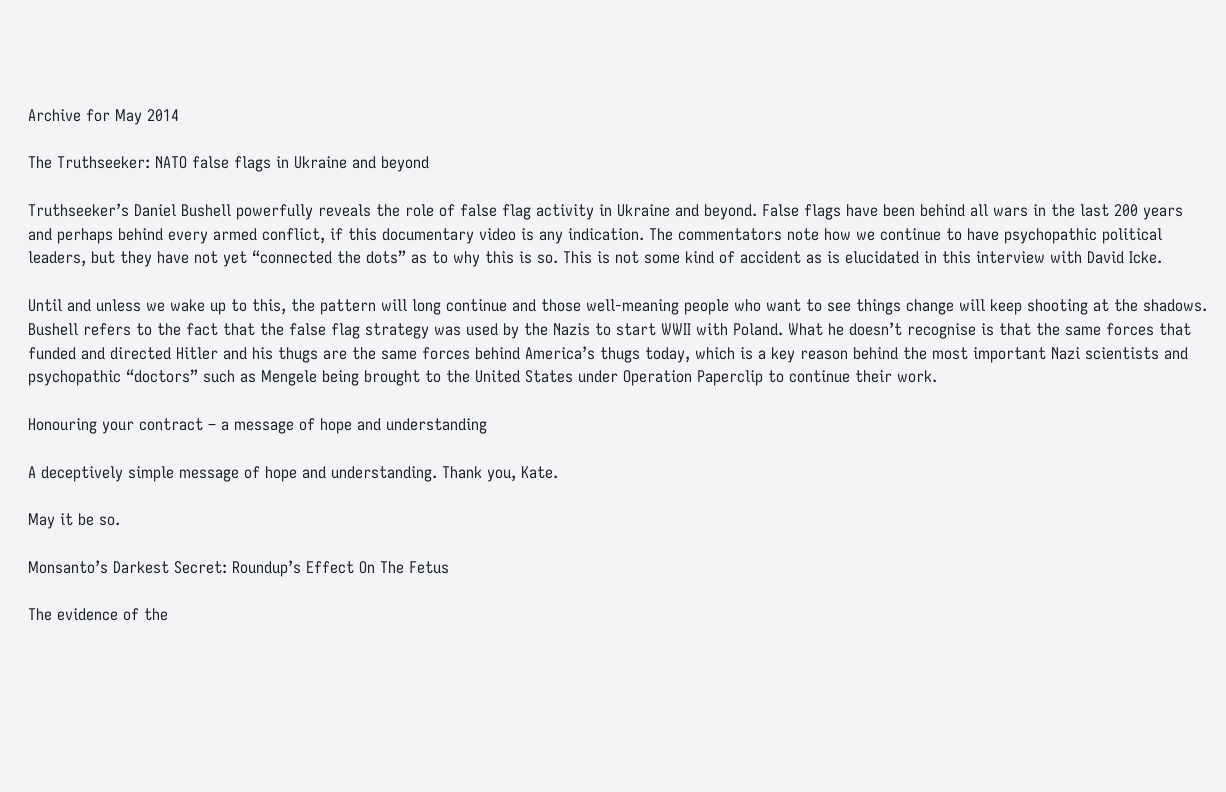Archive for May 2014

The Truthseeker: NATO false flags in Ukraine and beyond

Truthseeker’s Daniel Bushell powerfully reveals the role of false flag activity in Ukraine and beyond. False flags have been behind all wars in the last 200 years and perhaps behind every armed conflict, if this documentary video is any indication. The commentators note how we continue to have psychopathic political leaders, but they have not yet “connected the dots” as to why this is so. This is not some kind of accident as is elucidated in this interview with David Icke.

Until and unless we wake up to this, the pattern will long continue and those well-meaning people who want to see things change will keep shooting at the shadows. Bushell refers to the fact that the false flag strategy was used by the Nazis to start WWII with Poland. What he doesn’t recognise is that the same forces that funded and directed Hitler and his thugs are the same forces behind America’s thugs today, which is a key reason behind the most important Nazi scientists and psychopathic “doctors” such as Mengele being brought to the United States under Operation Paperclip to continue their work.

Honouring your contract – a message of hope and understanding

A deceptively simple message of hope and understanding. Thank you, Kate.

May it be so.

Monsanto’s Darkest Secret: Roundup’s Effect On The Fetus

The evidence of the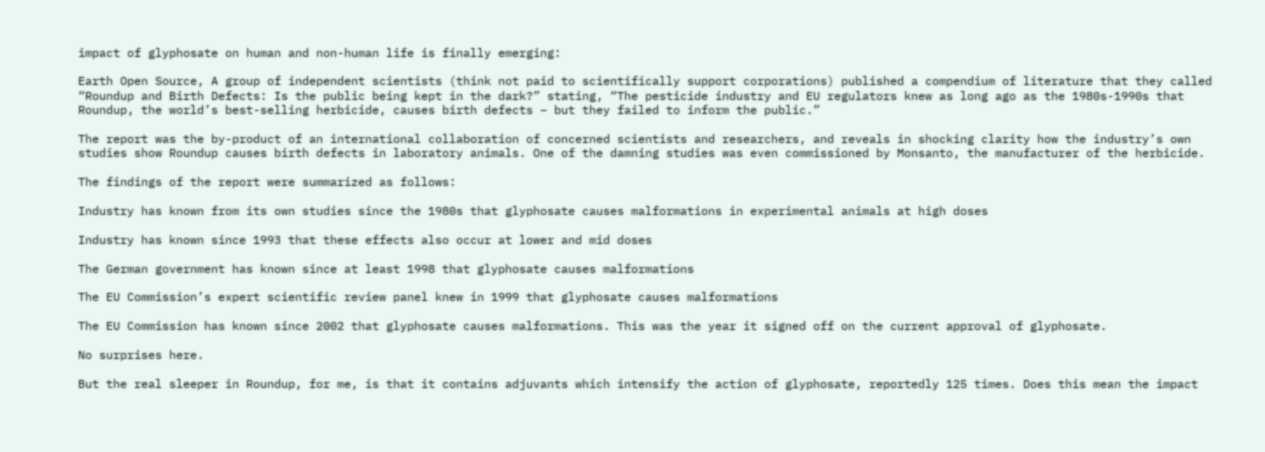impact of glyphosate on human and non-human life is finally emerging:

Earth Open Source, A group of independent scientists (think not paid to scientifically support corporations) published a compendium of literature that they called “Roundup and Birth Defects: Is the public being kept in the dark?” stating, “The pesticide industry and EU regulators knew as long ago as the 1980s-1990s that Roundup, the world’s best-selling herbicide, causes birth defects – but they failed to inform the public.”

The report was the by-product of an international collaboration of concerned scientists and researchers, and reveals in shocking clarity how the industry’s own studies show Roundup causes birth defects in laboratory animals. One of the damning studies was even commissioned by Monsanto, the manufacturer of the herbicide.

The findings of the report were summarized as follows:

Industry has known from its own studies since the 1980s that glyphosate causes malformations in experimental animals at high doses

Industry has known since 1993 that these effects also occur at lower and mid doses

The German government has known since at least 1998 that glyphosate causes malformations

The EU Commission’s expert scientific review panel knew in 1999 that glyphosate causes malformations

The EU Commission has known since 2002 that glyphosate causes malformations. This was the year it signed off on the current approval of glyphosate.

No surprises here.

But the real sleeper in Roundup, for me, is that it contains adjuvants which intensify the action of glyphosate, reportedly 125 times. Does this mean the impact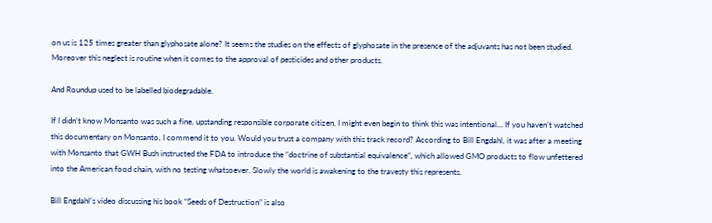on us is 125 times greater than glyphosate alone? It seems the studies on the effects of glyphosate in the presence of the adjuvants has not been studied. Moreover this neglect is routine when it comes to the approval of pesticides and other products.

And Roundup used to be labelled biodegradable.

If I didn’t know Monsanto was such a fine, upstanding responsible corporate citizen, I might even begin to think this was intentional… If you haven’t watched this documentary on Monsanto, I commend it to you. Would you trust a company with this track record? According to Bill Engdahl, it was after a meeting with Monsanto that GWH Bush instructed the FDA to introduce the “doctrine of substantial equivalence”, which allowed GMO products to flow unfettered into the American food chain, with no testing whatsoever. Slowly the world is awakening to the travesty this represents.

Bill Engdahl’s video discussing his book “Seeds of Destruction” is also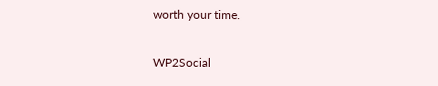worth your time.

WP2Social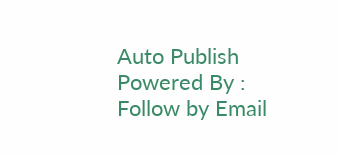Auto Publish Powered By :
Follow by Email